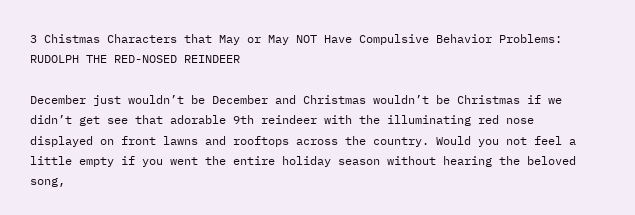3 Chistmas Characters that May or May NOT Have Compulsive Behavior Problems: RUDOLPH THE RED-NOSED REINDEER

December just wouldn’t be December and Christmas wouldn’t be Christmas if we didn’t get see that adorable 9th reindeer with the illuminating red nose displayed on front lawns and rooftops across the country. Would you not feel a little empty if you went the entire holiday season without hearing the beloved song,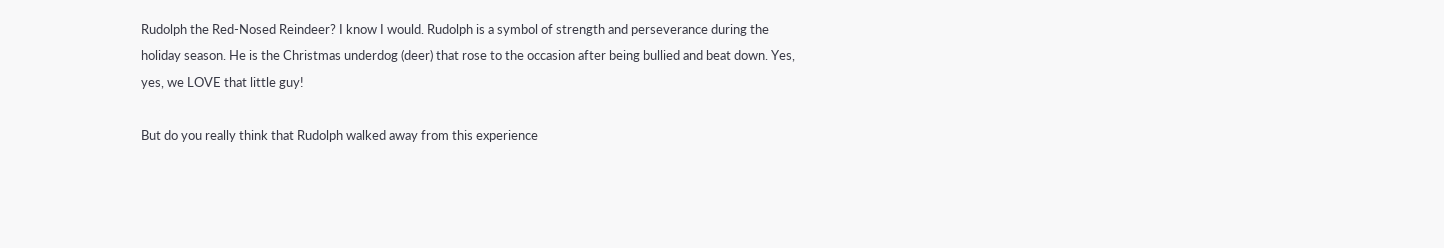Rudolph the Red-Nosed Reindeer? I know I would. Rudolph is a symbol of strength and perseverance during the holiday season. He is the Christmas underdog (deer) that rose to the occasion after being bullied and beat down. Yes, yes, we LOVE that little guy!

But do you really think that Rudolph walked away from this experience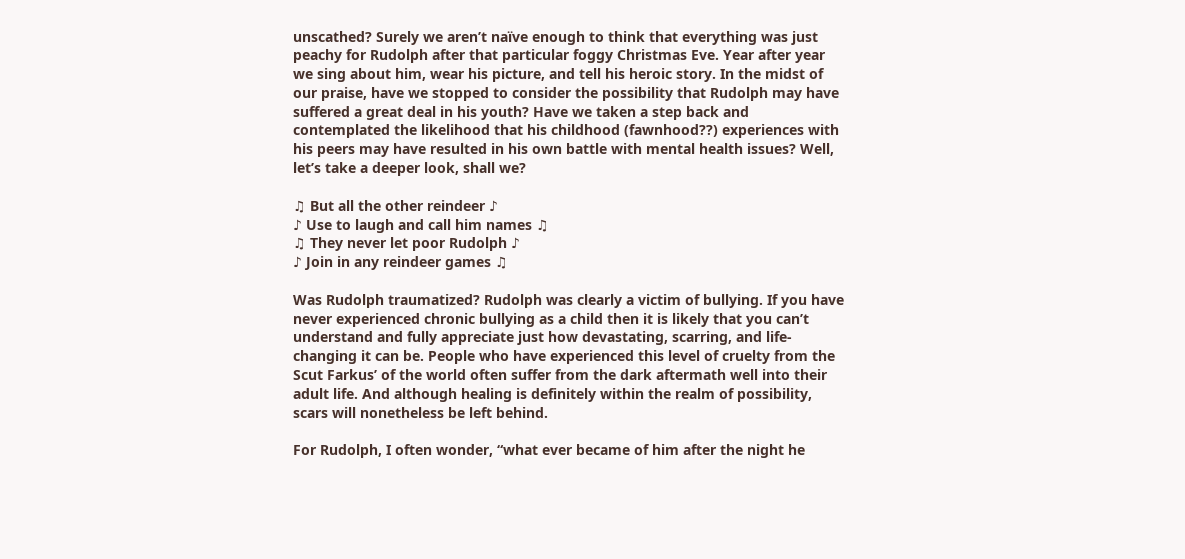unscathed? Surely we aren’t naïve enough to think that everything was just peachy for Rudolph after that particular foggy Christmas Eve. Year after year we sing about him, wear his picture, and tell his heroic story. In the midst of our praise, have we stopped to consider the possibility that Rudolph may have suffered a great deal in his youth? Have we taken a step back and contemplated the likelihood that his childhood (fawnhood??) experiences with his peers may have resulted in his own battle with mental health issues? Well, let’s take a deeper look, shall we?

♫ But all the other reindeer ♪
♪ Use to laugh and call him names ♫
♫ They never let poor Rudolph ♪
♪ Join in any reindeer games ♫

Was Rudolph traumatized? Rudolph was clearly a victim of bullying. If you have never experienced chronic bullying as a child then it is likely that you can’t understand and fully appreciate just how devastating, scarring, and life-changing it can be. People who have experienced this level of cruelty from the Scut Farkus’ of the world often suffer from the dark aftermath well into their adult life. And although healing is definitely within the realm of possibility, scars will nonetheless be left behind.

For Rudolph, I often wonder, “what ever became of him after the night he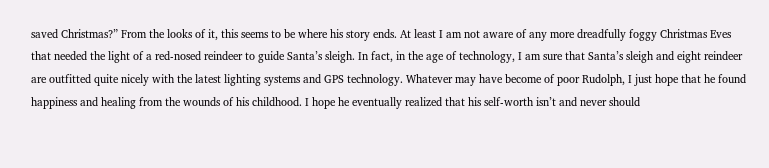saved Christmas?” From the looks of it, this seems to be where his story ends. At least I am not aware of any more dreadfully foggy Christmas Eves that needed the light of a red-nosed reindeer to guide Santa’s sleigh. In fact, in the age of technology, I am sure that Santa’s sleigh and eight reindeer are outfitted quite nicely with the latest lighting systems and GPS technology. Whatever may have become of poor Rudolph, I just hope that he found happiness and healing from the wounds of his childhood. I hope he eventually realized that his self-worth isn’t and never should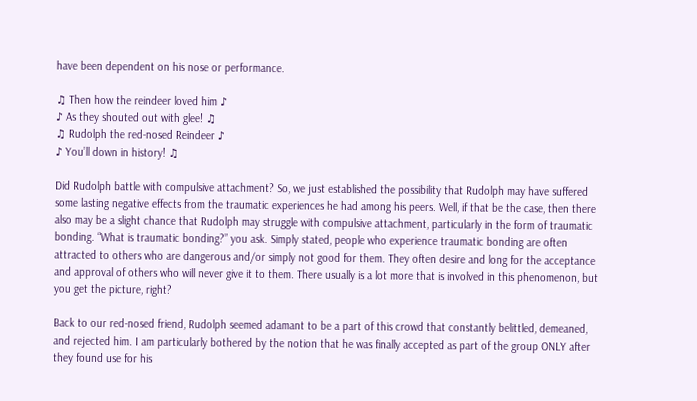have been dependent on his nose or performance.

♫ Then how the reindeer loved him ♪
♪ As they shouted out with glee! ♫
♫ Rudolph the red-nosed Reindeer ♪
♪ You’ll down in history! ♫

Did Rudolph battle with compulsive attachment? So, we just established the possibility that Rudolph may have suffered some lasting negative effects from the traumatic experiences he had among his peers. Well, if that be the case, then there also may be a slight chance that Rudolph may struggle with compulsive attachment, particularly in the form of traumatic bonding. “What is traumatic bonding?” you ask. Simply stated, people who experience traumatic bonding are often attracted to others who are dangerous and/or simply not good for them. They often desire and long for the acceptance and approval of others who will never give it to them. There usually is a lot more that is involved in this phenomenon, but you get the picture, right?

Back to our red-nosed friend, Rudolph seemed adamant to be a part of this crowd that constantly belittled, demeaned, and rejected him. I am particularly bothered by the notion that he was finally accepted as part of the group ONLY after they found use for his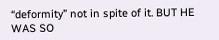“deformity” not in spite of it. BUT HE WAS SO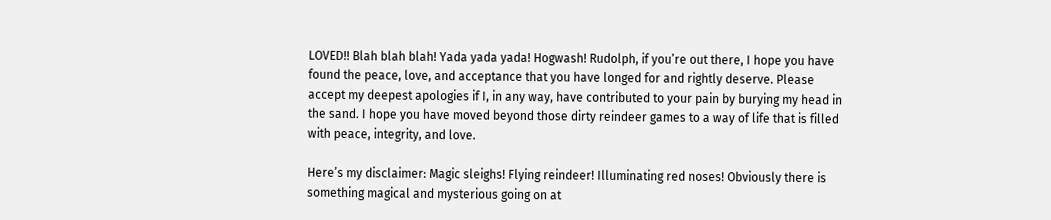LOVED!! Blah blah blah! Yada yada yada! Hogwash! Rudolph, if you’re out there, I hope you have found the peace, love, and acceptance that you have longed for and rightly deserve. Please accept my deepest apologies if I, in any way, have contributed to your pain by burying my head in the sand. I hope you have moved beyond those dirty reindeer games to a way of life that is filled with peace, integrity, and love.

Here’s my disclaimer: Magic sleighs! Flying reindeer! Illuminating red noses! Obviously there is something magical and mysterious going on at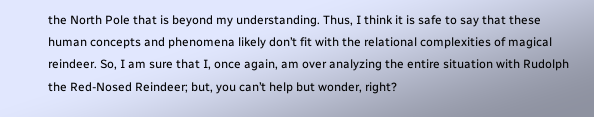the North Pole that is beyond my understanding. Thus, I think it is safe to say that these human concepts and phenomena likely don’t fit with the relational complexities of magical reindeer. So, I am sure that I, once again, am over analyzing the entire situation with Rudolph the Red-Nosed Reindeer; but, you can’t help but wonder, right?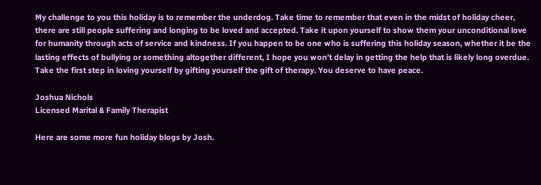My challenge to you this holiday is to remember the underdog. Take time to remember that even in the midst of holiday cheer, there are still people suffering and longing to be loved and accepted. Take it upon yourself to show them your unconditional love for humanity through acts of service and kindness. If you happen to be one who is suffering this holiday season, whether it be the lasting effects of bullying or something altogether different, I hope you won’t delay in getting the help that is likely long overdue. Take the first step in loving yourself by gifting yourself the gift of therapy. You deserve to have peace.

Joshua Nichols
Licensed Marital & Family Therapist

Here are some more fun holiday blogs by Josh.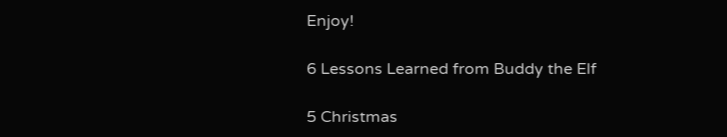Enjoy!

6 Lessons Learned from Buddy the Elf

5 Christmas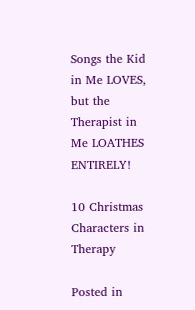Songs the Kid in Me LOVES, but the Therapist in Me LOATHES ENTIRELY!

10 Christmas Characters in Therapy

Posted in